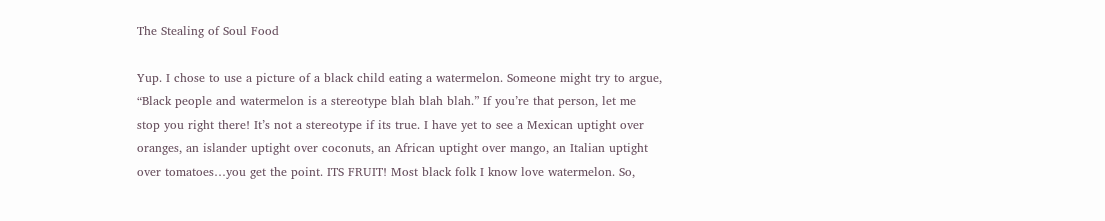The Stealing of Soul Food

Yup. I chose to use a picture of a black child eating a watermelon. Someone might try to argue, “Black people and watermelon is a stereotype blah blah blah.” If you’re that person, let me stop you right there! It’s not a stereotype if its true. I have yet to see a Mexican uptight over oranges, an islander uptight over coconuts, an African uptight over mango, an Italian uptight over tomatoes…you get the point. ITS FRUIT! Most black folk I know love watermelon. So,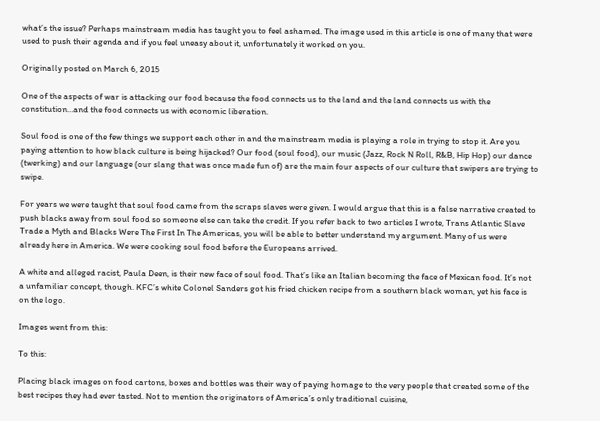what’s the issue? Perhaps mainstream media has taught you to feel ashamed. The image used in this article is one of many that were used to push their agenda and if you feel uneasy about it, unfortunately it worked on you.

Originally posted on March 6, 2015

One of the aspects of war is attacking our food because the food connects us to the land and the land connects us with the constitution…and the food connects us with economic liberation.

Soul food is one of the few things we support each other in and the mainstream media is playing a role in trying to stop it. Are you paying attention to how black culture is being hijacked? Our food (soul food), our music (Jazz, Rock N Roll, R&B, Hip Hop) our dance (twerking) and our language (our slang that was once made fun of) are the main four aspects of our culture that swipers are trying to swipe.

For years we were taught that soul food came from the scraps slaves were given. I would argue that this is a false narrative created to push blacks away from soul food so someone else can take the credit. If you refer back to two articles I wrote, Trans Atlantic Slave Trade a Myth and Blacks Were The First In The Americas, you will be able to better understand my argument. Many of us were already here in America. We were cooking soul food before the Europeans arrived.

A white and alleged racist, Paula Deen, is their new face of soul food. That’s like an Italian becoming the face of Mexican food. It’s not a unfamiliar concept, though. KFC’s white Colonel Sanders got his fried chicken recipe from a southern black woman, yet his face is on the logo.

Images went from this:

To this:

Placing black images on food cartons, boxes and bottles was their way of paying homage to the very people that created some of the best recipes they had ever tasted. Not to mention the originators of America’s only traditional cuisine,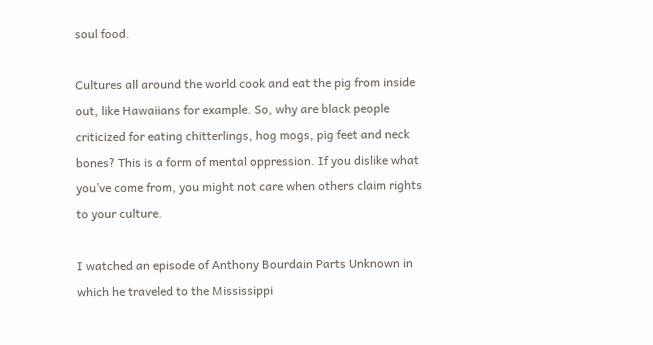soul food.

Cultures all around the world cook and eat the pig from inside out, like Hawaiians for example. So, why are black people criticized for eating chitterlings, hog mogs, pig feet and neck bones? This is a form of mental oppression. If you dislike what you’ve come from, you might not care when others claim rights to your culture.

I watched an episode of Anthony Bourdain Parts Unknown in which he traveled to the Mississippi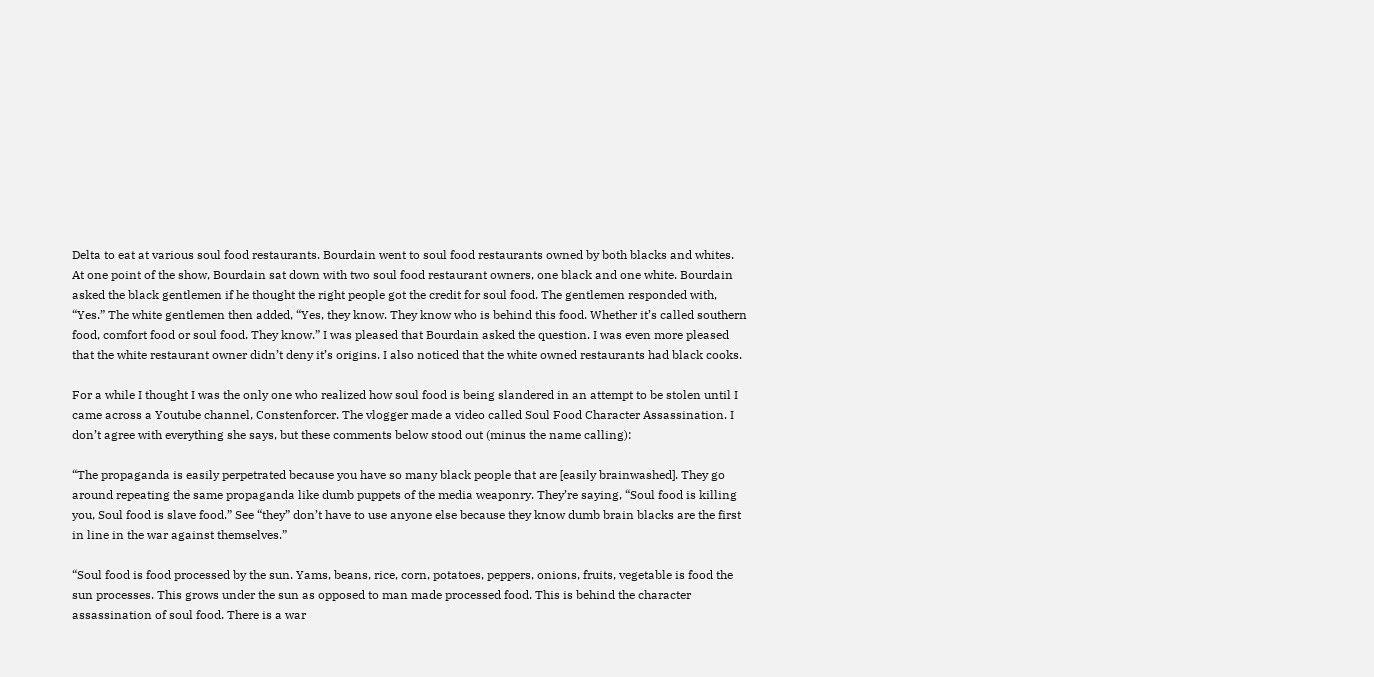Delta to eat at various soul food restaurants. Bourdain went to soul food restaurants owned by both blacks and whites. At one point of the show, Bourdain sat down with two soul food restaurant owners, one black and one white. Bourdain asked the black gentlemen if he thought the right people got the credit for soul food. The gentlemen responded with, “Yes.” The white gentlemen then added, “Yes, they know. They know who is behind this food. Whether it’s called southern food, comfort food or soul food. They know.” I was pleased that Bourdain asked the question. I was even more pleased that the white restaurant owner didn’t deny it’s origins. I also noticed that the white owned restaurants had black cooks.

For a while I thought I was the only one who realized how soul food is being slandered in an attempt to be stolen until I came across a Youtube channel, Constenforcer. The vlogger made a video called Soul Food Character Assassination. I don’t agree with everything she says, but these comments below stood out (minus the name calling):

“The propaganda is easily perpetrated because you have so many black people that are [easily brainwashed]. They go around repeating the same propaganda like dumb puppets of the media weaponry. They’re saying, “Soul food is killing you, Soul food is slave food.” See “they” don’t have to use anyone else because they know dumb brain blacks are the first in line in the war against themselves.”

“Soul food is food processed by the sun. Yams, beans, rice, corn, potatoes, peppers, onions, fruits, vegetable is food the sun processes. This grows under the sun as opposed to man made processed food. This is behind the character assassination of soul food. There is a war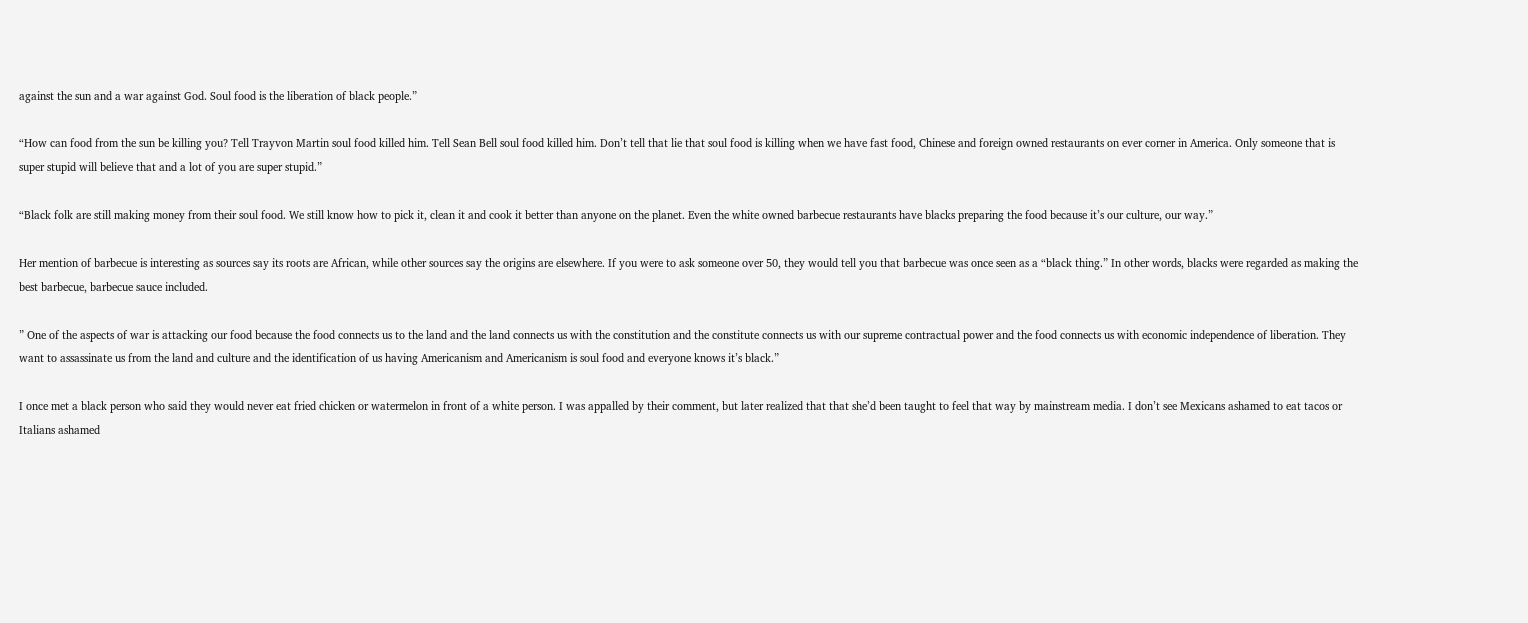against the sun and a war against God. Soul food is the liberation of black people.”

“How can food from the sun be killing you? Tell Trayvon Martin soul food killed him. Tell Sean Bell soul food killed him. Don’t tell that lie that soul food is killing when we have fast food, Chinese and foreign owned restaurants on ever corner in America. Only someone that is super stupid will believe that and a lot of you are super stupid.”

“Black folk are still making money from their soul food. We still know how to pick it, clean it and cook it better than anyone on the planet. Even the white owned barbecue restaurants have blacks preparing the food because it’s our culture, our way.”

Her mention of barbecue is interesting as sources say its roots are African, while other sources say the origins are elsewhere. If you were to ask someone over 50, they would tell you that barbecue was once seen as a “black thing.” In other words, blacks were regarded as making the best barbecue, barbecue sauce included.

” One of the aspects of war is attacking our food because the food connects us to the land and the land connects us with the constitution and the constitute connects us with our supreme contractual power and the food connects us with economic independence of liberation. They want to assassinate us from the land and culture and the identification of us having Americanism and Americanism is soul food and everyone knows it’s black.”

I once met a black person who said they would never eat fried chicken or watermelon in front of a white person. I was appalled by their comment, but later realized that that she’d been taught to feel that way by mainstream media. I don’t see Mexicans ashamed to eat tacos or Italians ashamed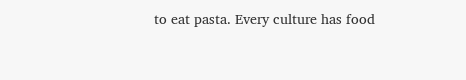to eat pasta. Every culture has food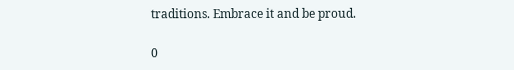traditions. Embrace it and be proud.

0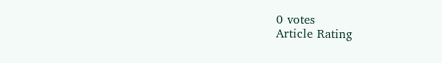0 votes
Article Rating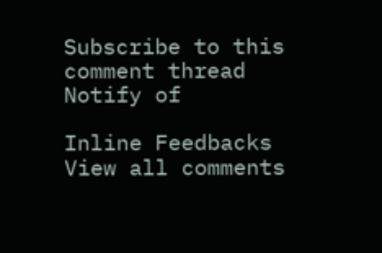Subscribe to this comment thread
Notify of

Inline Feedbacks
View all comments